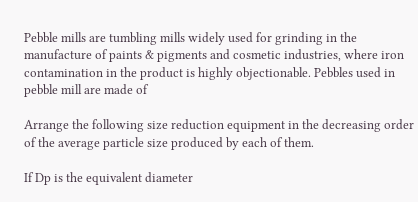Pebble mills are tumbling mills widely used for grinding in the manufacture of paints & pigments and cosmetic industries, where iron contamination in the product is highly objectionable. Pebbles used in pebble mill are made of

Arrange the following size reduction equipment in the decreasing order of the average particle size produced by each of them.

If Dp is the equivalent diameter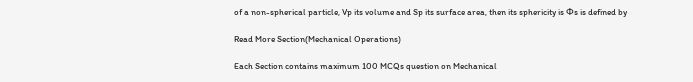of a non-spherical particle, Vp its volume and Sp its surface area, then its sphericity is Φs is defined by

Read More Section(Mechanical Operations)

Each Section contains maximum 100 MCQs question on Mechanical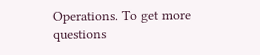Operations. To get more questions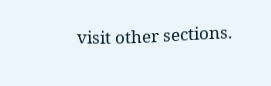visit other sections.